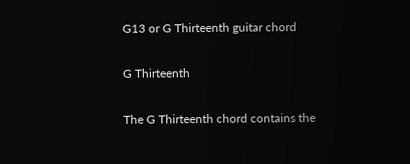G13 or G Thirteenth guitar chord

G Thirteenth

The G Thirteenth chord contains the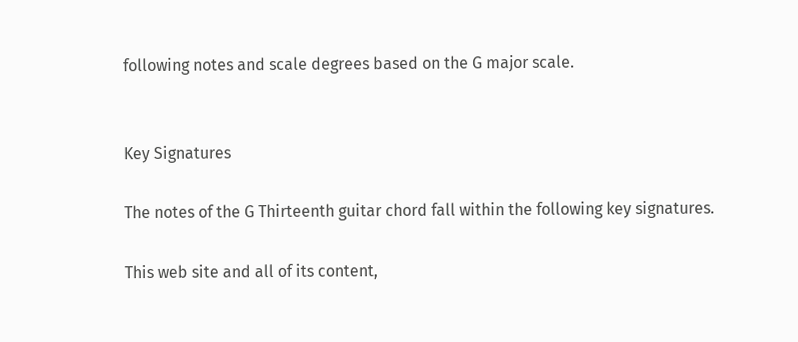following notes and scale degrees based on the G major scale.


Key Signatures

The notes of the G Thirteenth guitar chord fall within the following key signatures.

This web site and all of its content,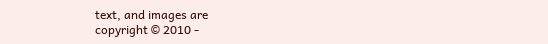text, and images are
copyright © 2010 -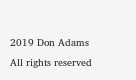2019 Don Adams
All rights reserved